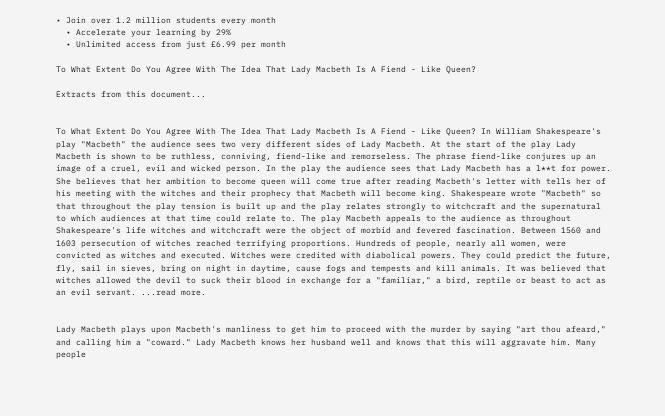• Join over 1.2 million students every month
  • Accelerate your learning by 29%
  • Unlimited access from just £6.99 per month

To What Extent Do You Agree With The Idea That Lady Macbeth Is A Fiend - Like Queen?

Extracts from this document...


To What Extent Do You Agree With The Idea That Lady Macbeth Is A Fiend - Like Queen? In William Shakespeare's play "Macbeth" the audience sees two very different sides of Lady Macbeth. At the start of the play Lady Macbeth is shown to be ruthless, conniving, fiend-like and remorseless. The phrase fiend-like conjures up an image of a cruel, evil and wicked person. In the play the audience sees that Lady Macbeth has a l**t for power. She believes that her ambition to become queen will come true after reading Macbeth's letter with tells her of his meeting with the witches and their prophecy that Macbeth will become king. Shakespeare wrote "Macbeth" so that throughout the play tension is built up and the play relates strongly to witchcraft and the supernatural to which audiences at that time could relate to. The play Macbeth appeals to the audience as throughout Shakespeare's life witches and witchcraft were the object of morbid and fevered fascination. Between 1560 and 1603 persecution of witches reached terrifying proportions. Hundreds of people, nearly all women, were convicted as witches and executed. Witches were credited with diabolical powers. They could predict the future, fly, sail in sieves, bring on night in daytime, cause fogs and tempests and kill animals. It was believed that witches allowed the devil to suck their blood in exchange for a "familiar," a bird, reptile or beast to act as an evil servant. ...read more.


Lady Macbeth plays upon Macbeth's manliness to get him to proceed with the murder by saying "art thou afeard," and calling him a "coward." Lady Macbeth knows her husband well and knows that this will aggravate him. Many people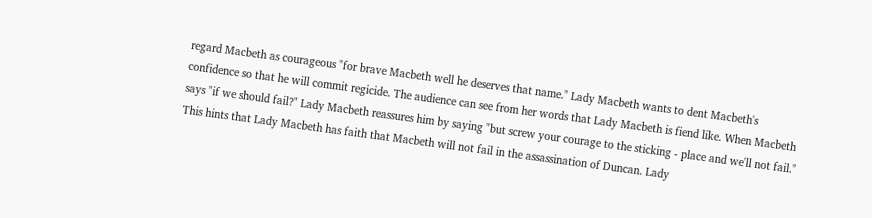regard Macbeth as courageous "for brave Macbeth well he deserves that name." Lady Macbeth wants to dent Macbeth's confidence so that he will commit regicide. The audience can see from her words that Lady Macbeth is fiend like. When Macbeth says "if we should fail?" Lady Macbeth reassures him by saying "but screw your courage to the sticking - place and we'll not fail." This hints that Lady Macbeth has faith that Macbeth will not fail in the assassination of Duncan. Lady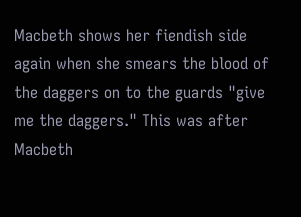Macbeth shows her fiendish side again when she smears the blood of the daggers on to the guards "give me the daggers." This was after Macbeth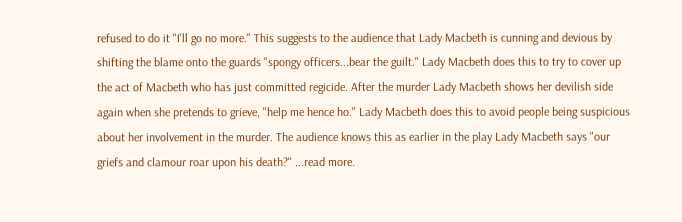refused to do it "I'll go no more." This suggests to the audience that Lady Macbeth is cunning and devious by shifting the blame onto the guards "spongy officers...bear the guilt." Lady Macbeth does this to try to cover up the act of Macbeth who has just committed regicide. After the murder Lady Macbeth shows her devilish side again when she pretends to grieve, "help me hence ho." Lady Macbeth does this to avoid people being suspicious about her involvement in the murder. The audience knows this as earlier in the play Lady Macbeth says "our griefs and clamour roar upon his death?" ...read more.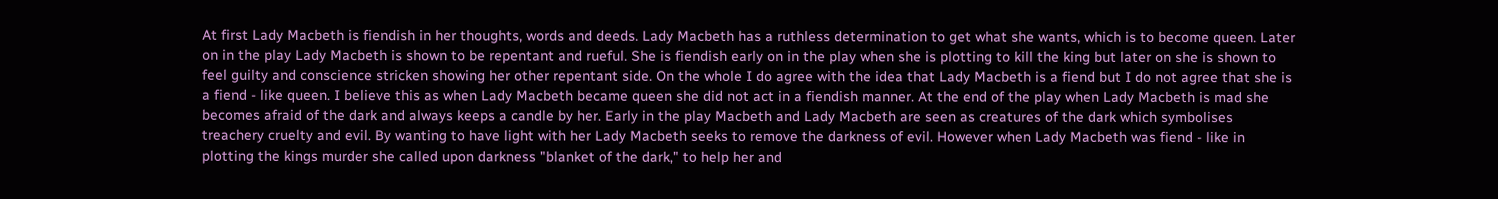At first Lady Macbeth is fiendish in her thoughts, words and deeds. Lady Macbeth has a ruthless determination to get what she wants, which is to become queen. Later on in the play Lady Macbeth is shown to be repentant and rueful. She is fiendish early on in the play when she is plotting to kill the king but later on she is shown to feel guilty and conscience stricken showing her other repentant side. On the whole I do agree with the idea that Lady Macbeth is a fiend but I do not agree that she is a fiend - like queen. I believe this as when Lady Macbeth became queen she did not act in a fiendish manner. At the end of the play when Lady Macbeth is mad she becomes afraid of the dark and always keeps a candle by her. Early in the play Macbeth and Lady Macbeth are seen as creatures of the dark which symbolises treachery cruelty and evil. By wanting to have light with her Lady Macbeth seeks to remove the darkness of evil. However when Lady Macbeth was fiend - like in plotting the kings murder she called upon darkness "blanket of the dark," to help her and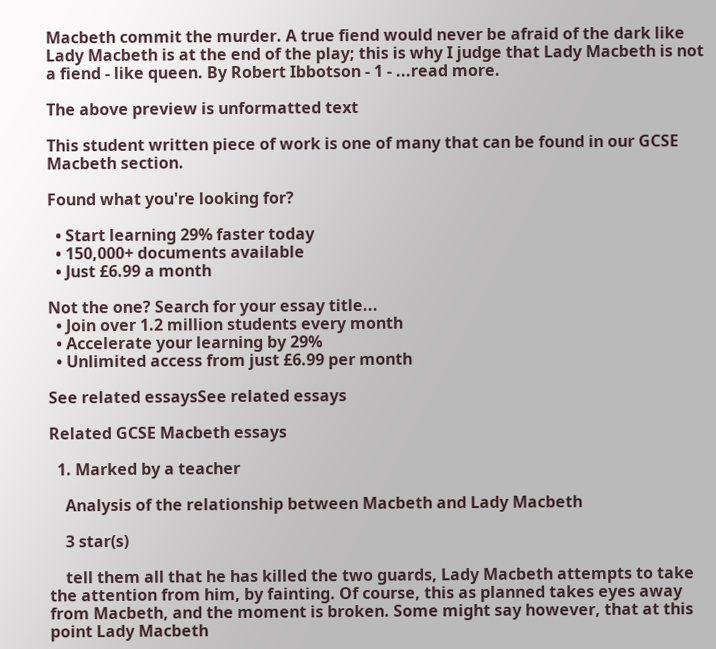Macbeth commit the murder. A true fiend would never be afraid of the dark like Lady Macbeth is at the end of the play; this is why I judge that Lady Macbeth is not a fiend - like queen. By Robert Ibbotson - 1 - ...read more.

The above preview is unformatted text

This student written piece of work is one of many that can be found in our GCSE Macbeth section.

Found what you're looking for?

  • Start learning 29% faster today
  • 150,000+ documents available
  • Just £6.99 a month

Not the one? Search for your essay title...
  • Join over 1.2 million students every month
  • Accelerate your learning by 29%
  • Unlimited access from just £6.99 per month

See related essaysSee related essays

Related GCSE Macbeth essays

  1. Marked by a teacher

    Analysis of the relationship between Macbeth and Lady Macbeth

    3 star(s)

    tell them all that he has killed the two guards, Lady Macbeth attempts to take the attention from him, by fainting. Of course, this as planned takes eyes away from Macbeth, and the moment is broken. Some might say however, that at this point Lady Macbeth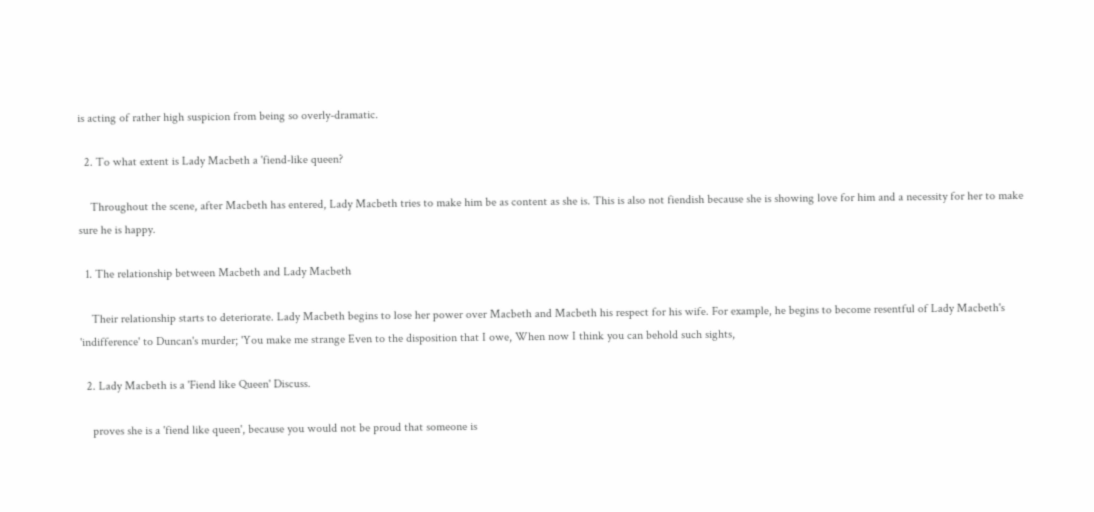is acting of rather high suspicion from being so overly-dramatic.

  2. To what extent is Lady Macbeth a 'fiend-like queen?

    Throughout the scene, after Macbeth has entered, Lady Macbeth tries to make him be as content as she is. This is also not fiendish because she is showing love for him and a necessity for her to make sure he is happy.

  1. The relationship between Macbeth and Lady Macbeth

    Their relationship starts to deteriorate. Lady Macbeth begins to lose her power over Macbeth and Macbeth his respect for his wife. For example, he begins to become resentful of Lady Macbeth's 'indifference' to Duncan's murder; 'You make me strange Even to the disposition that I owe, When now I think you can behold such sights,

  2. Lady Macbeth is a 'Fiend like Queen' Discuss.

    proves she is a 'fiend like queen', because you would not be proud that someone is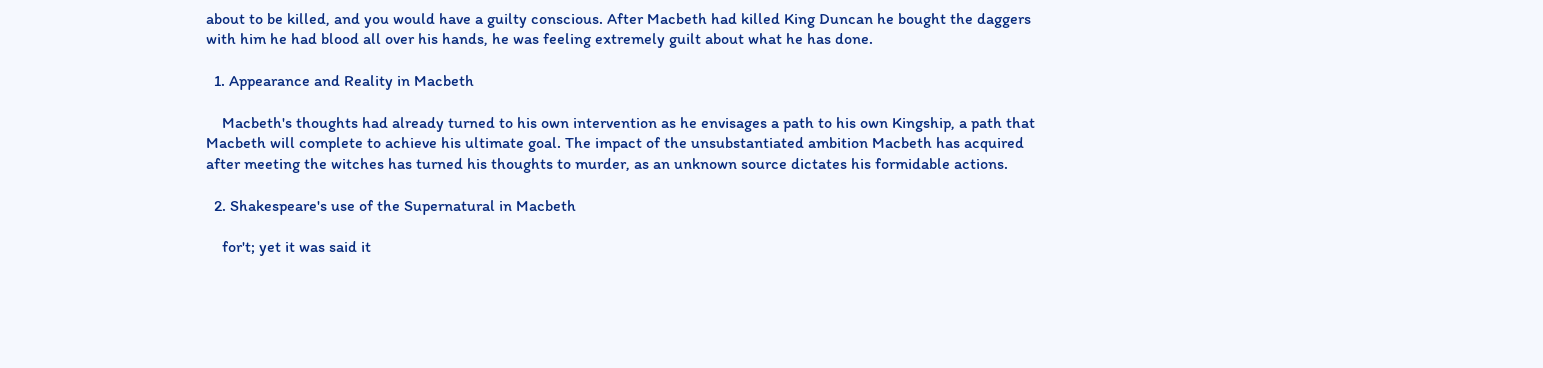about to be killed, and you would have a guilty conscious. After Macbeth had killed King Duncan he bought the daggers with him he had blood all over his hands, he was feeling extremely guilt about what he has done.

  1. Appearance and Reality in Macbeth

    Macbeth's thoughts had already turned to his own intervention as he envisages a path to his own Kingship, a path that Macbeth will complete to achieve his ultimate goal. The impact of the unsubstantiated ambition Macbeth has acquired after meeting the witches has turned his thoughts to murder, as an unknown source dictates his formidable actions.

  2. Shakespeare's use of the Supernatural in Macbeth

    for't; yet it was said it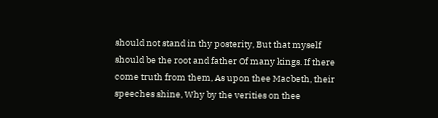should not stand in thy posterity, But that myself should be the root and father Of many kings. If there come truth from them, As upon thee Macbeth, their speeches shine, Why by the verities on thee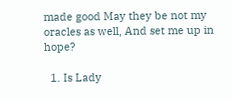made good May they be not my oracles as well, And set me up in hope?

  1. Is Lady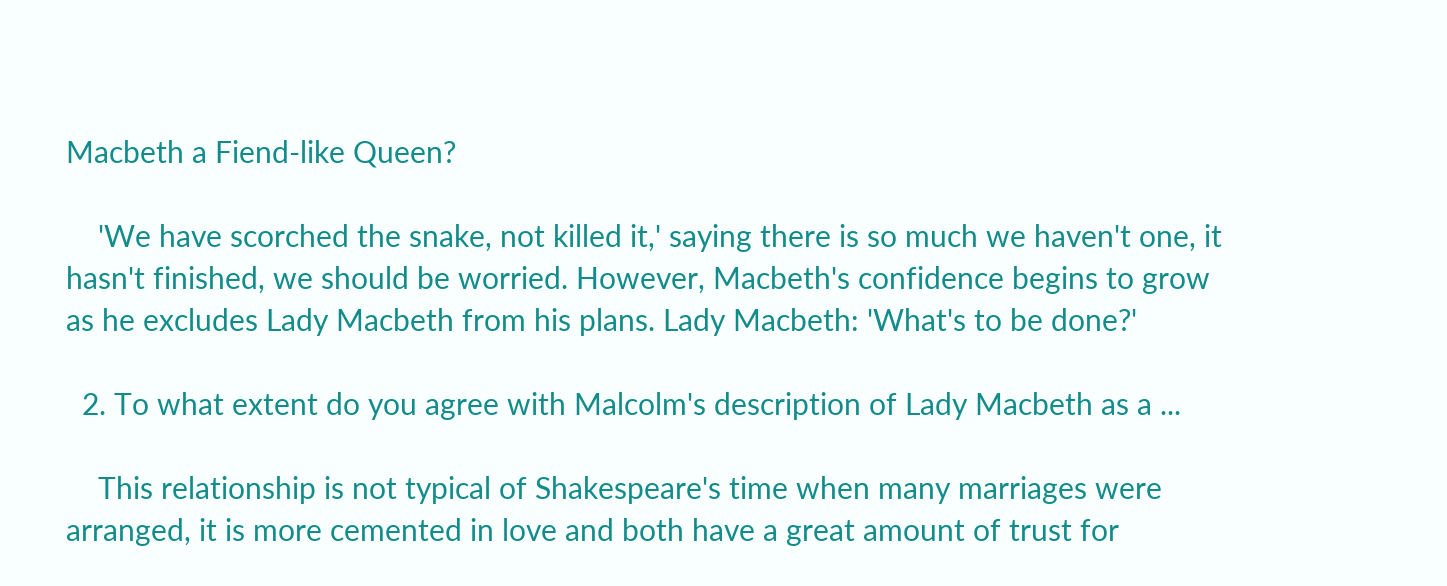Macbeth a Fiend-like Queen?

    'We have scorched the snake, not killed it,' saying there is so much we haven't one, it hasn't finished, we should be worried. However, Macbeth's confidence begins to grow as he excludes Lady Macbeth from his plans. Lady Macbeth: 'What's to be done?'

  2. To what extent do you agree with Malcolm's description of Lady Macbeth as a ...

    This relationship is not typical of Shakespeare's time when many marriages were arranged, it is more cemented in love and both have a great amount of trust for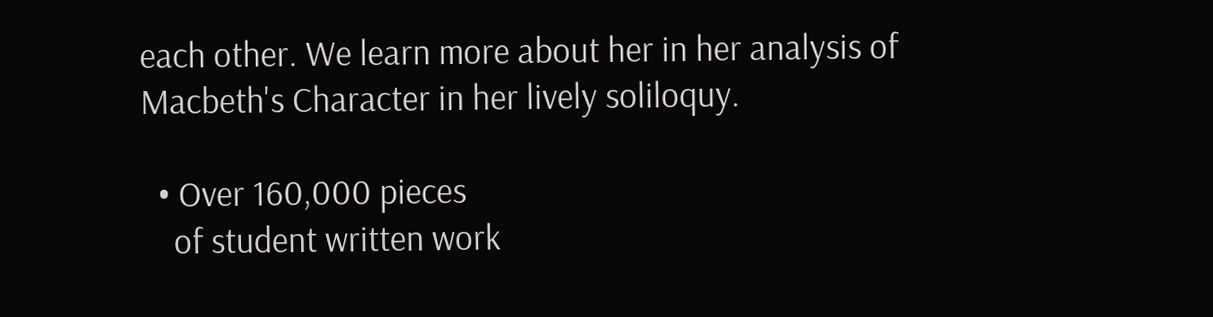each other. We learn more about her in her analysis of Macbeth's Character in her lively soliloquy.

  • Over 160,000 pieces
    of student written work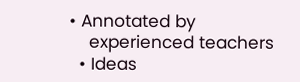• Annotated by
    experienced teachers
  • Ideas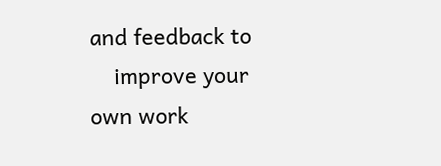and feedback to
    improve your own work